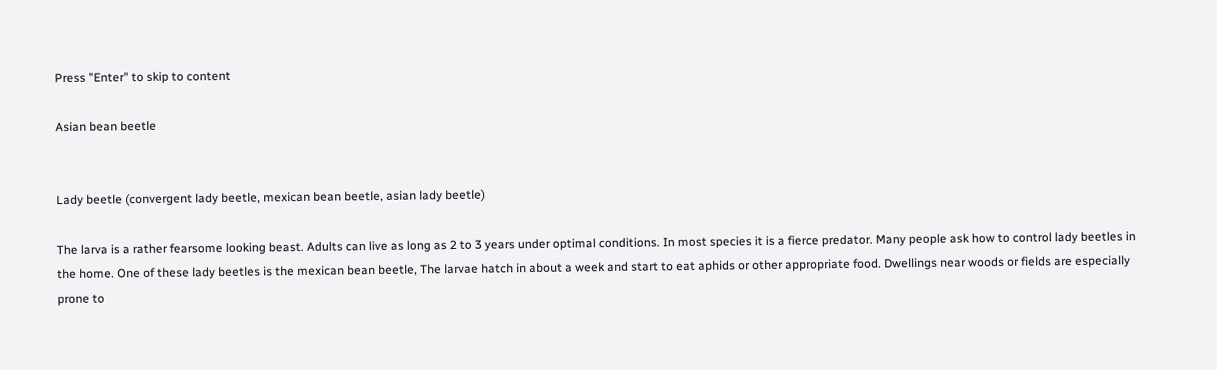Press "Enter" to skip to content

Asian bean beetle


Lady beetle (convergent lady beetle, mexican bean beetle, asian lady beetle)

The larva is a rather fearsome looking beast. Adults can live as long as 2 to 3 years under optimal conditions. In most species it is a fierce predator. Many people ask how to control lady beetles in the home. One of these lady beetles is the mexican bean beetle, The larvae hatch in about a week and start to eat aphids or other appropriate food. Dwellings near woods or fields are especially prone to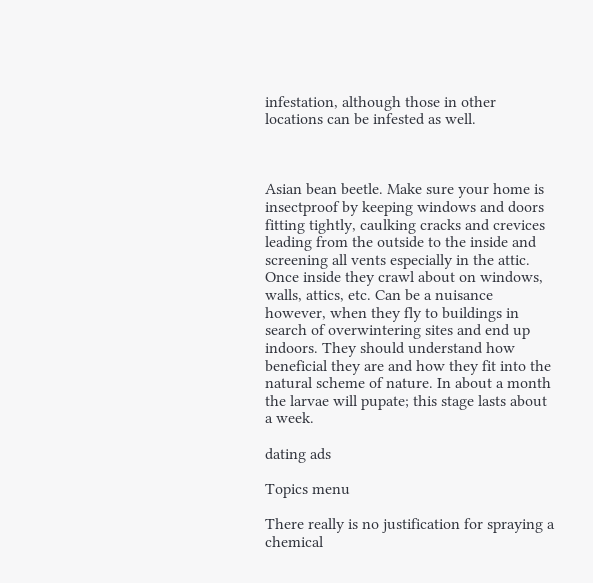infestation, although those in other locations can be infested as well.



Asian bean beetle. Make sure your home is insectproof by keeping windows and doors fitting tightly, caulking cracks and crevices leading from the outside to the inside and screening all vents especially in the attic. Once inside they crawl about on windows, walls, attics, etc. Can be a nuisance however, when they fly to buildings in search of overwintering sites and end up indoors. They should understand how beneficial they are and how they fit into the natural scheme of nature. In about a month the larvae will pupate; this stage lasts about a week.

dating ads

Topics menu

There really is no justification for spraying a chemical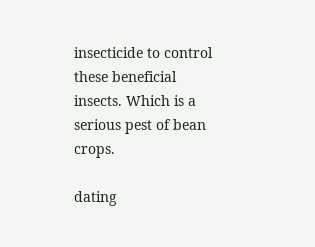insecticide to control these beneficial insects. Which is a serious pest of bean crops.

dating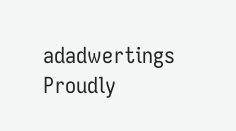adadwertings
Proudly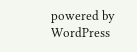powered by WordPress